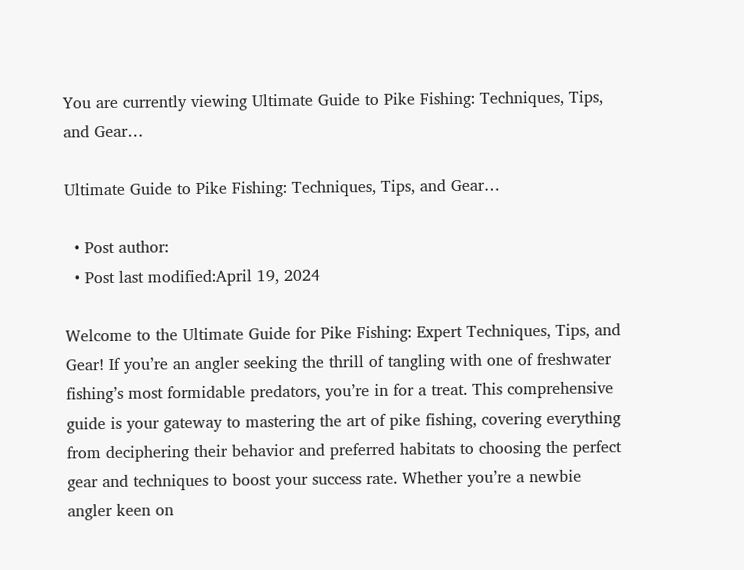You are currently viewing Ultimate Guide to Pike Fishing: Techniques, Tips, and Gear…

Ultimate Guide to Pike Fishing: Techniques, Tips, and Gear…

  • Post author:
  • Post last modified:April 19, 2024

Welcome to the Ultimate Guide for Pike Fishing: Expert Techniques, Tips, and Gear! If you’re an angler seeking the thrill of tangling with one of freshwater fishing’s most formidable predators, you’re in for a treat. This comprehensive guide is your gateway to mastering the art of pike fishing, covering everything from deciphering their behavior and preferred habitats to choosing the perfect gear and techniques to boost your success rate. Whether you’re a newbie angler keen on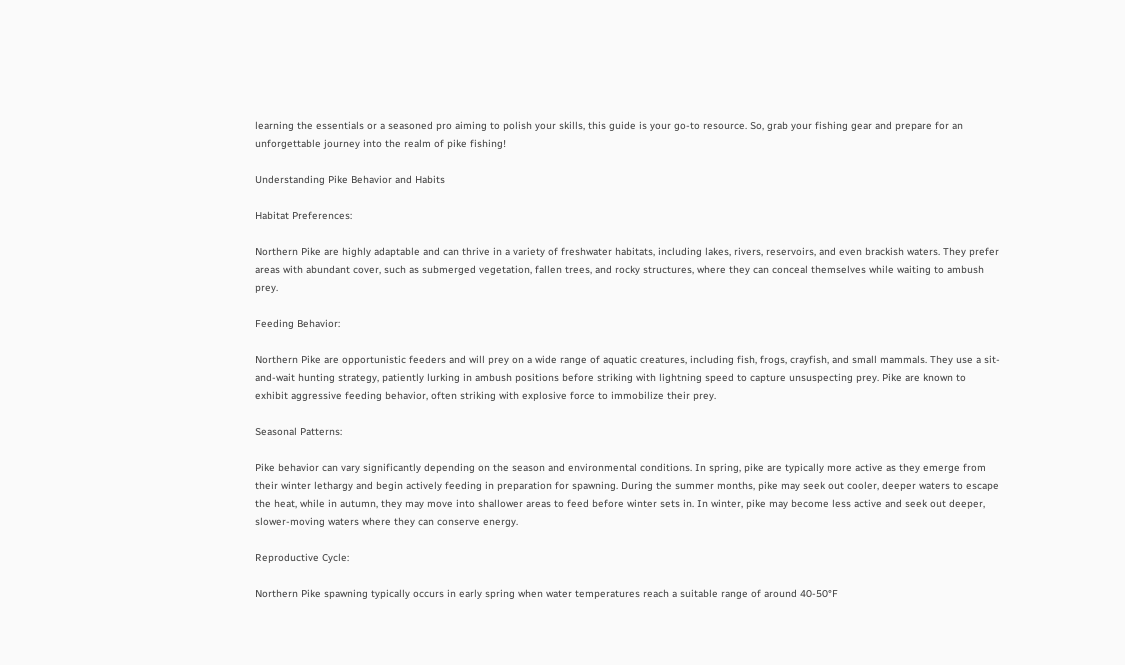learning the essentials or a seasoned pro aiming to polish your skills, this guide is your go-to resource. So, grab your fishing gear and prepare for an unforgettable journey into the realm of pike fishing!

Understanding Pike Behavior and Habits

Habitat Preferences:

Northern Pike are highly adaptable and can thrive in a variety of freshwater habitats, including lakes, rivers, reservoirs, and even brackish waters. They prefer areas with abundant cover, such as submerged vegetation, fallen trees, and rocky structures, where they can conceal themselves while waiting to ambush prey.

Feeding Behavior:

Northern Pike are opportunistic feeders and will prey on a wide range of aquatic creatures, including fish, frogs, crayfish, and small mammals. They use a sit-and-wait hunting strategy, patiently lurking in ambush positions before striking with lightning speed to capture unsuspecting prey. Pike are known to exhibit aggressive feeding behavior, often striking with explosive force to immobilize their prey.

Seasonal Patterns:

Pike behavior can vary significantly depending on the season and environmental conditions. In spring, pike are typically more active as they emerge from their winter lethargy and begin actively feeding in preparation for spawning. During the summer months, pike may seek out cooler, deeper waters to escape the heat, while in autumn, they may move into shallower areas to feed before winter sets in. In winter, pike may become less active and seek out deeper, slower-moving waters where they can conserve energy.

Reproductive Cycle:

Northern Pike spawning typically occurs in early spring when water temperatures reach a suitable range of around 40-50°F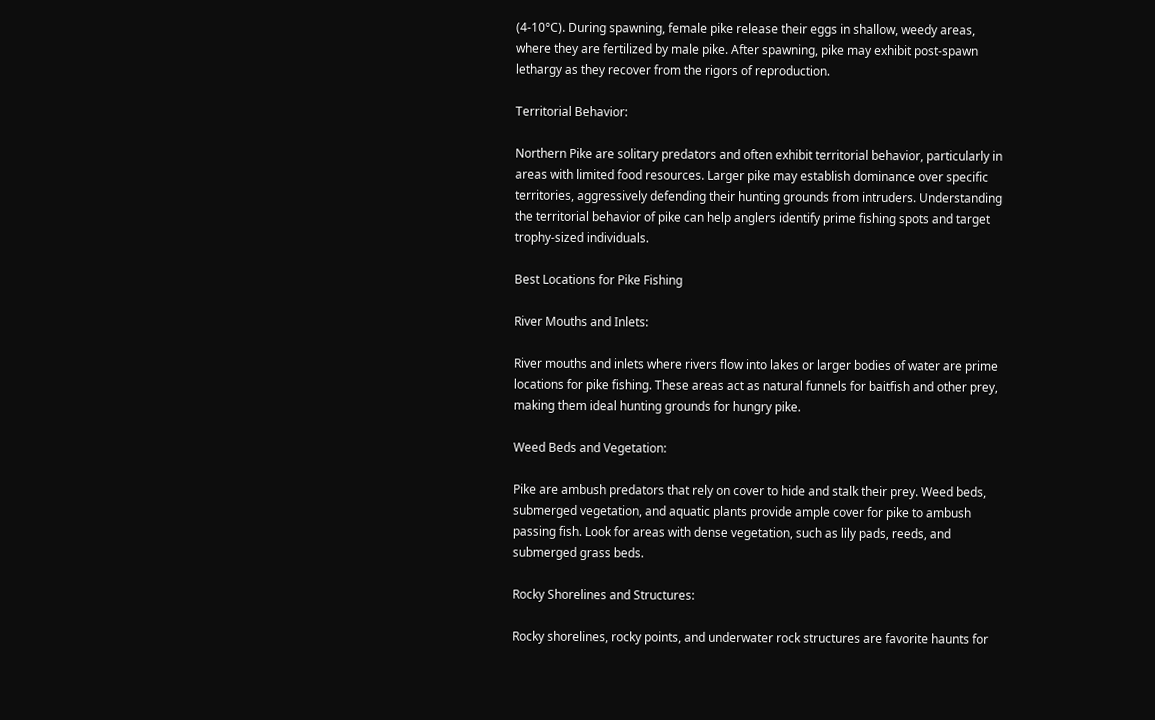(4-10°C). During spawning, female pike release their eggs in shallow, weedy areas, where they are fertilized by male pike. After spawning, pike may exhibit post-spawn lethargy as they recover from the rigors of reproduction.

Territorial Behavior:

Northern Pike are solitary predators and often exhibit territorial behavior, particularly in areas with limited food resources. Larger pike may establish dominance over specific territories, aggressively defending their hunting grounds from intruders. Understanding the territorial behavior of pike can help anglers identify prime fishing spots and target trophy-sized individuals.

Best Locations for Pike Fishing

River Mouths and Inlets:

River mouths and inlets where rivers flow into lakes or larger bodies of water are prime locations for pike fishing. These areas act as natural funnels for baitfish and other prey, making them ideal hunting grounds for hungry pike.

Weed Beds and Vegetation:

Pike are ambush predators that rely on cover to hide and stalk their prey. Weed beds, submerged vegetation, and aquatic plants provide ample cover for pike to ambush passing fish. Look for areas with dense vegetation, such as lily pads, reeds, and submerged grass beds.

Rocky Shorelines and Structures:

Rocky shorelines, rocky points, and underwater rock structures are favorite haunts for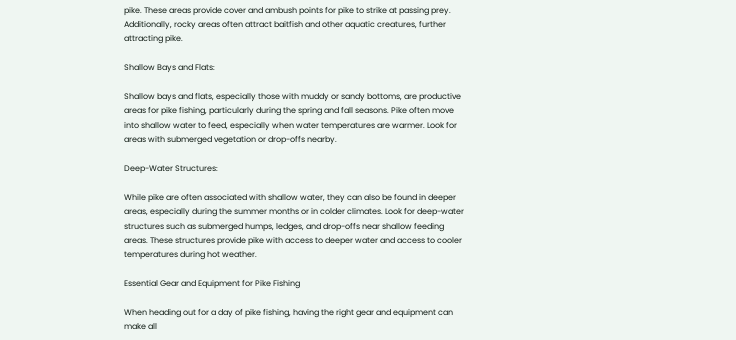pike. These areas provide cover and ambush points for pike to strike at passing prey. Additionally, rocky areas often attract baitfish and other aquatic creatures, further attracting pike.

Shallow Bays and Flats:

Shallow bays and flats, especially those with muddy or sandy bottoms, are productive areas for pike fishing, particularly during the spring and fall seasons. Pike often move into shallow water to feed, especially when water temperatures are warmer. Look for areas with submerged vegetation or drop-offs nearby.

Deep-Water Structures:

While pike are often associated with shallow water, they can also be found in deeper areas, especially during the summer months or in colder climates. Look for deep-water structures such as submerged humps, ledges, and drop-offs near shallow feeding areas. These structures provide pike with access to deeper water and access to cooler temperatures during hot weather.

Essential Gear and Equipment for Pike Fishing

When heading out for a day of pike fishing, having the right gear and equipment can make all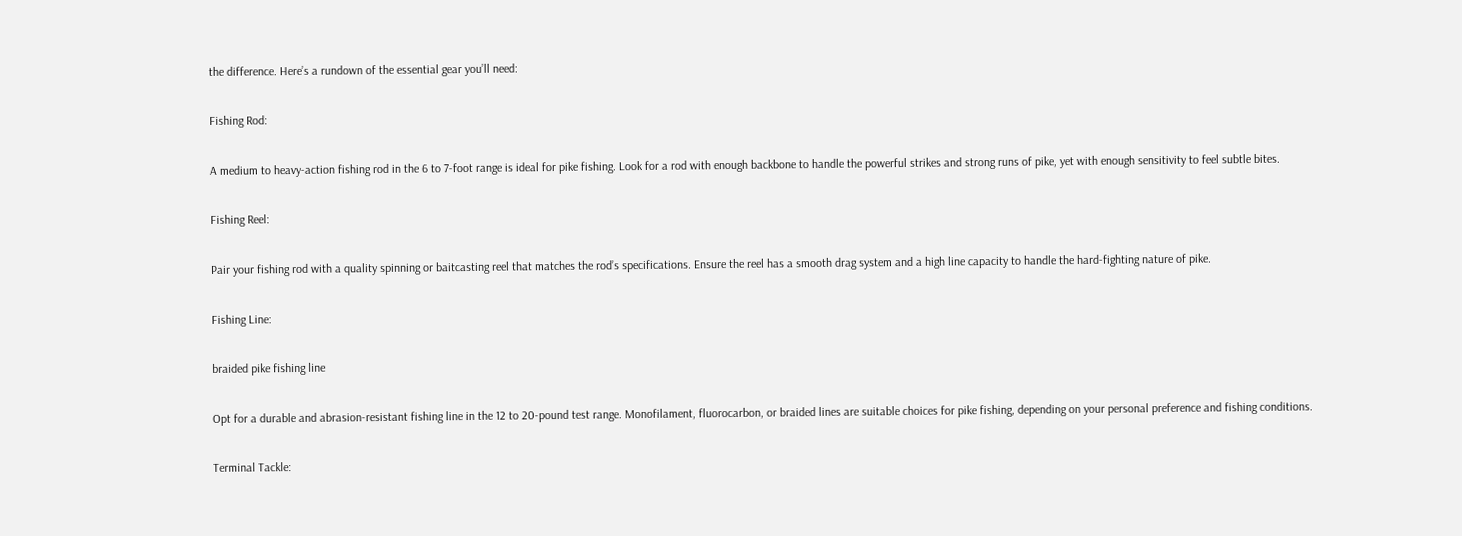the difference. Here’s a rundown of the essential gear you’ll need:

Fishing Rod:

A medium to heavy-action fishing rod in the 6 to 7-foot range is ideal for pike fishing. Look for a rod with enough backbone to handle the powerful strikes and strong runs of pike, yet with enough sensitivity to feel subtle bites.

Fishing Reel:

Pair your fishing rod with a quality spinning or baitcasting reel that matches the rod’s specifications. Ensure the reel has a smooth drag system and a high line capacity to handle the hard-fighting nature of pike.

Fishing Line:

braided pike fishing line

Opt for a durable and abrasion-resistant fishing line in the 12 to 20-pound test range. Monofilament, fluorocarbon, or braided lines are suitable choices for pike fishing, depending on your personal preference and fishing conditions.

Terminal Tackle: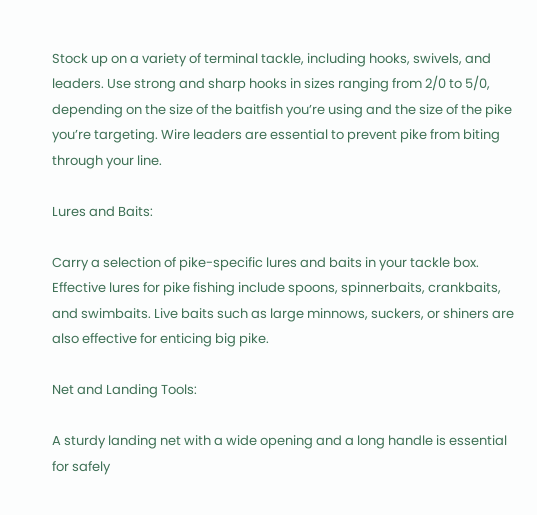Stock up on a variety of terminal tackle, including hooks, swivels, and leaders. Use strong and sharp hooks in sizes ranging from 2/0 to 5/0, depending on the size of the baitfish you’re using and the size of the pike you’re targeting. Wire leaders are essential to prevent pike from biting through your line.

Lures and Baits:

Carry a selection of pike-specific lures and baits in your tackle box. Effective lures for pike fishing include spoons, spinnerbaits, crankbaits, and swimbaits. Live baits such as large minnows, suckers, or shiners are also effective for enticing big pike.

Net and Landing Tools:

A sturdy landing net with a wide opening and a long handle is essential for safely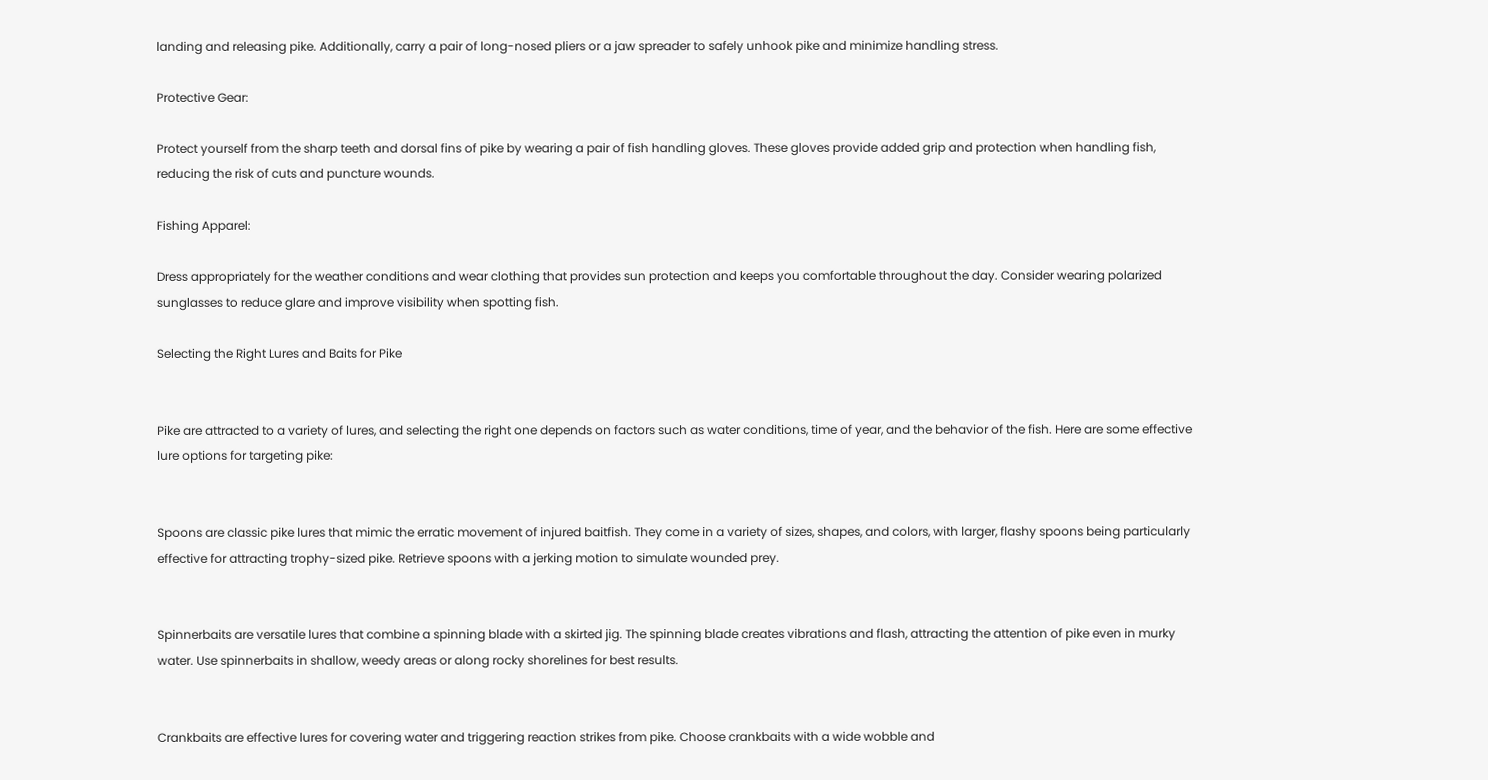landing and releasing pike. Additionally, carry a pair of long-nosed pliers or a jaw spreader to safely unhook pike and minimize handling stress.

Protective Gear:

Protect yourself from the sharp teeth and dorsal fins of pike by wearing a pair of fish handling gloves. These gloves provide added grip and protection when handling fish, reducing the risk of cuts and puncture wounds.

Fishing Apparel:

Dress appropriately for the weather conditions and wear clothing that provides sun protection and keeps you comfortable throughout the day. Consider wearing polarized sunglasses to reduce glare and improve visibility when spotting fish.

Selecting the Right Lures and Baits for Pike


Pike are attracted to a variety of lures, and selecting the right one depends on factors such as water conditions, time of year, and the behavior of the fish. Here are some effective lure options for targeting pike:


Spoons are classic pike lures that mimic the erratic movement of injured baitfish. They come in a variety of sizes, shapes, and colors, with larger, flashy spoons being particularly effective for attracting trophy-sized pike. Retrieve spoons with a jerking motion to simulate wounded prey.


Spinnerbaits are versatile lures that combine a spinning blade with a skirted jig. The spinning blade creates vibrations and flash, attracting the attention of pike even in murky water. Use spinnerbaits in shallow, weedy areas or along rocky shorelines for best results.


Crankbaits are effective lures for covering water and triggering reaction strikes from pike. Choose crankbaits with a wide wobble and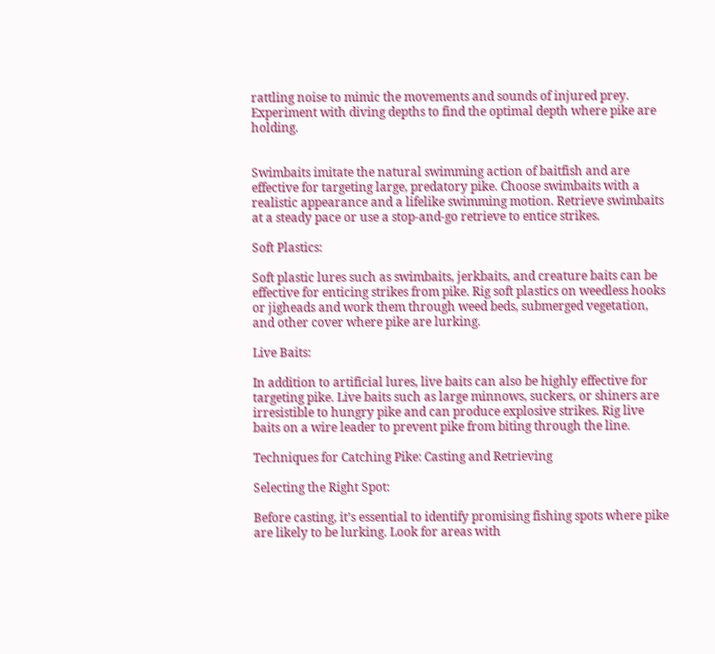rattling noise to mimic the movements and sounds of injured prey. Experiment with diving depths to find the optimal depth where pike are holding.


Swimbaits imitate the natural swimming action of baitfish and are effective for targeting large, predatory pike. Choose swimbaits with a realistic appearance and a lifelike swimming motion. Retrieve swimbaits at a steady pace or use a stop-and-go retrieve to entice strikes.

Soft Plastics:

Soft plastic lures such as swimbaits, jerkbaits, and creature baits can be effective for enticing strikes from pike. Rig soft plastics on weedless hooks or jigheads and work them through weed beds, submerged vegetation, and other cover where pike are lurking.

Live Baits:

In addition to artificial lures, live baits can also be highly effective for targeting pike. Live baits such as large minnows, suckers, or shiners are irresistible to hungry pike and can produce explosive strikes. Rig live baits on a wire leader to prevent pike from biting through the line.

Techniques for Catching Pike: Casting and Retrieving

Selecting the Right Spot:

Before casting, it’s essential to identify promising fishing spots where pike are likely to be lurking. Look for areas with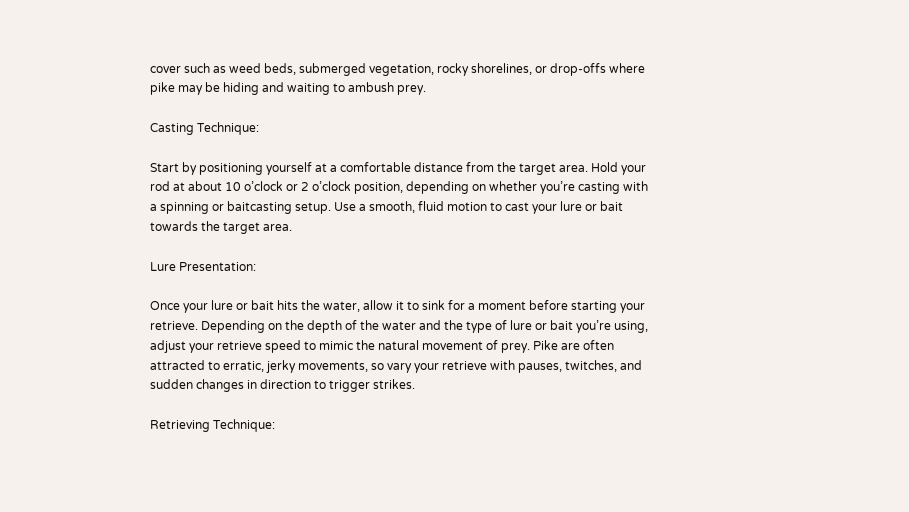cover such as weed beds, submerged vegetation, rocky shorelines, or drop-offs where pike may be hiding and waiting to ambush prey.

Casting Technique:

Start by positioning yourself at a comfortable distance from the target area. Hold your rod at about 10 o’clock or 2 o’clock position, depending on whether you’re casting with a spinning or baitcasting setup. Use a smooth, fluid motion to cast your lure or bait towards the target area.

Lure Presentation:

Once your lure or bait hits the water, allow it to sink for a moment before starting your retrieve. Depending on the depth of the water and the type of lure or bait you’re using, adjust your retrieve speed to mimic the natural movement of prey. Pike are often attracted to erratic, jerky movements, so vary your retrieve with pauses, twitches, and sudden changes in direction to trigger strikes.

Retrieving Technique: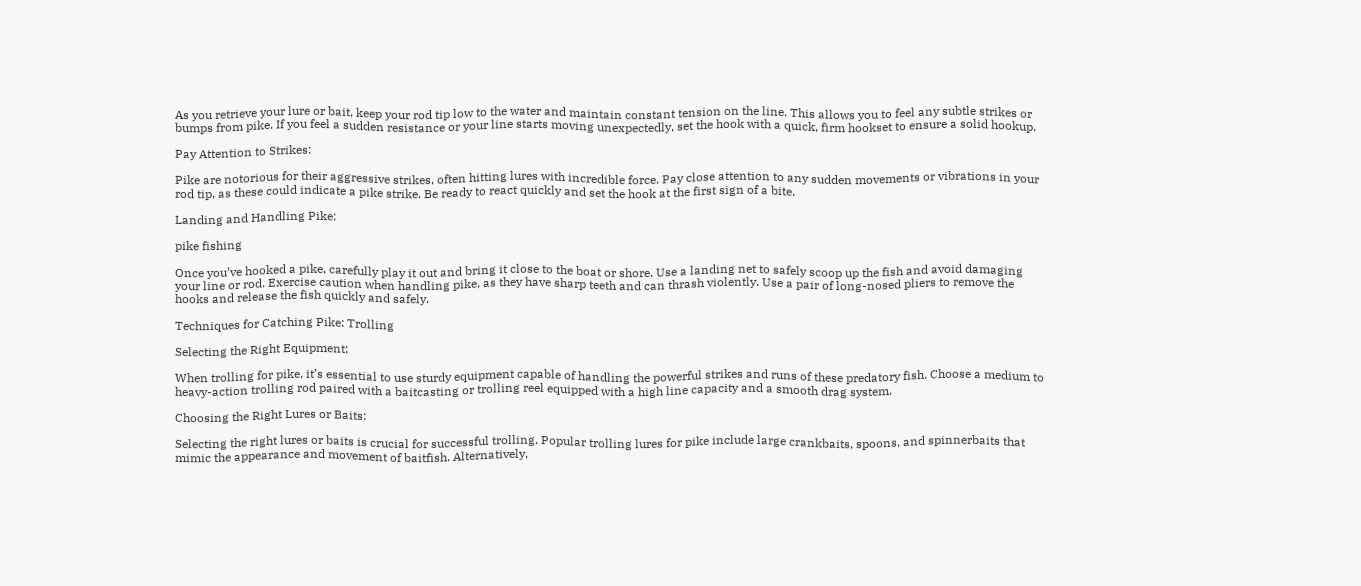As you retrieve your lure or bait, keep your rod tip low to the water and maintain constant tension on the line. This allows you to feel any subtle strikes or bumps from pike. If you feel a sudden resistance or your line starts moving unexpectedly, set the hook with a quick, firm hookset to ensure a solid hookup.

Pay Attention to Strikes:

Pike are notorious for their aggressive strikes, often hitting lures with incredible force. Pay close attention to any sudden movements or vibrations in your rod tip, as these could indicate a pike strike. Be ready to react quickly and set the hook at the first sign of a bite.

Landing and Handling Pike:

pike fishing

Once you’ve hooked a pike, carefully play it out and bring it close to the boat or shore. Use a landing net to safely scoop up the fish and avoid damaging your line or rod. Exercise caution when handling pike, as they have sharp teeth and can thrash violently. Use a pair of long-nosed pliers to remove the hooks and release the fish quickly and safely.

Techniques for Catching Pike: Trolling

Selecting the Right Equipment:

When trolling for pike, it’s essential to use sturdy equipment capable of handling the powerful strikes and runs of these predatory fish. Choose a medium to heavy-action trolling rod paired with a baitcasting or trolling reel equipped with a high line capacity and a smooth drag system.

Choosing the Right Lures or Baits:

Selecting the right lures or baits is crucial for successful trolling. Popular trolling lures for pike include large crankbaits, spoons, and spinnerbaits that mimic the appearance and movement of baitfish. Alternatively,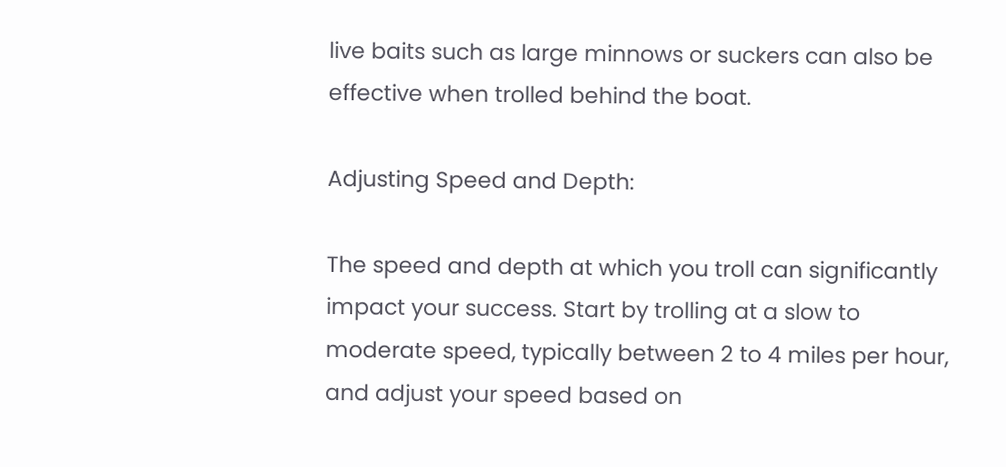live baits such as large minnows or suckers can also be effective when trolled behind the boat.

Adjusting Speed and Depth:

The speed and depth at which you troll can significantly impact your success. Start by trolling at a slow to moderate speed, typically between 2 to 4 miles per hour, and adjust your speed based on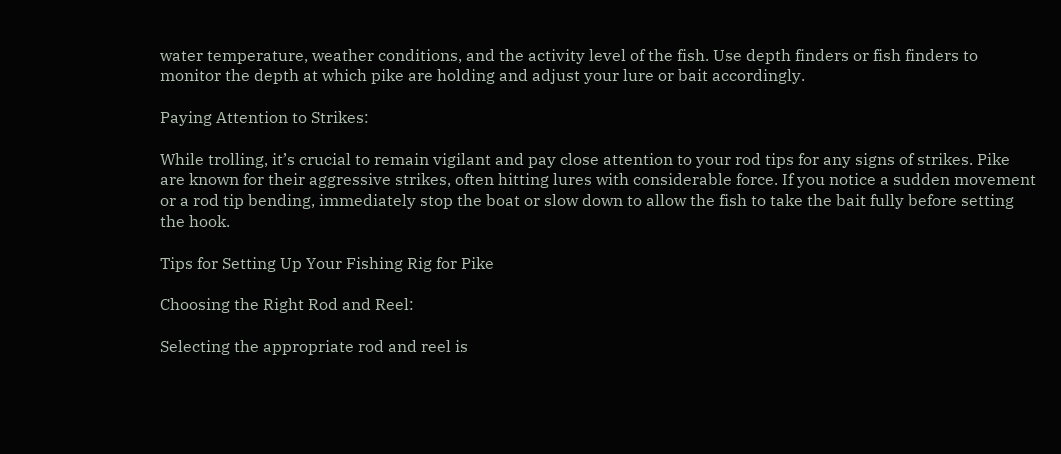water temperature, weather conditions, and the activity level of the fish. Use depth finders or fish finders to monitor the depth at which pike are holding and adjust your lure or bait accordingly.

Paying Attention to Strikes:

While trolling, it’s crucial to remain vigilant and pay close attention to your rod tips for any signs of strikes. Pike are known for their aggressive strikes, often hitting lures with considerable force. If you notice a sudden movement or a rod tip bending, immediately stop the boat or slow down to allow the fish to take the bait fully before setting the hook.

Tips for Setting Up Your Fishing Rig for Pike

Choosing the Right Rod and Reel:

Selecting the appropriate rod and reel is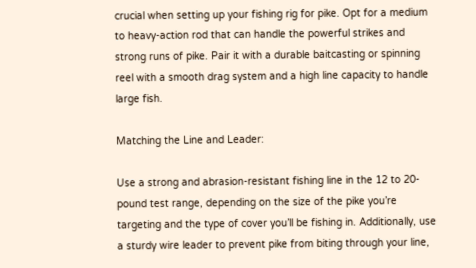crucial when setting up your fishing rig for pike. Opt for a medium to heavy-action rod that can handle the powerful strikes and strong runs of pike. Pair it with a durable baitcasting or spinning reel with a smooth drag system and a high line capacity to handle large fish.

Matching the Line and Leader:

Use a strong and abrasion-resistant fishing line in the 12 to 20-pound test range, depending on the size of the pike you’re targeting and the type of cover you’ll be fishing in. Additionally, use a sturdy wire leader to prevent pike from biting through your line,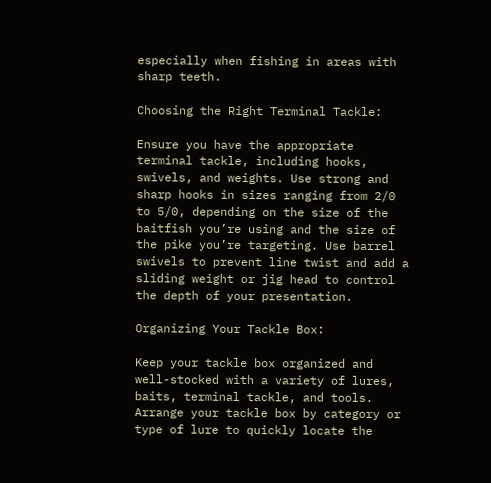especially when fishing in areas with sharp teeth.

Choosing the Right Terminal Tackle:

Ensure you have the appropriate terminal tackle, including hooks, swivels, and weights. Use strong and sharp hooks in sizes ranging from 2/0 to 5/0, depending on the size of the baitfish you’re using and the size of the pike you’re targeting. Use barrel swivels to prevent line twist and add a sliding weight or jig head to control the depth of your presentation.

Organizing Your Tackle Box:

Keep your tackle box organized and well-stocked with a variety of lures, baits, terminal tackle, and tools. Arrange your tackle box by category or type of lure to quickly locate the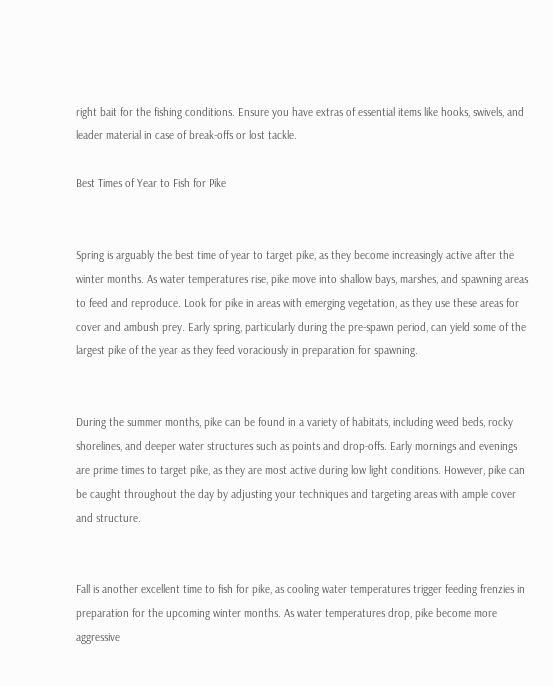right bait for the fishing conditions. Ensure you have extras of essential items like hooks, swivels, and leader material in case of break-offs or lost tackle.

Best Times of Year to Fish for Pike


Spring is arguably the best time of year to target pike, as they become increasingly active after the winter months. As water temperatures rise, pike move into shallow bays, marshes, and spawning areas to feed and reproduce. Look for pike in areas with emerging vegetation, as they use these areas for cover and ambush prey. Early spring, particularly during the pre-spawn period, can yield some of the largest pike of the year as they feed voraciously in preparation for spawning.


During the summer months, pike can be found in a variety of habitats, including weed beds, rocky shorelines, and deeper water structures such as points and drop-offs. Early mornings and evenings are prime times to target pike, as they are most active during low light conditions. However, pike can be caught throughout the day by adjusting your techniques and targeting areas with ample cover and structure.


Fall is another excellent time to fish for pike, as cooling water temperatures trigger feeding frenzies in preparation for the upcoming winter months. As water temperatures drop, pike become more aggressive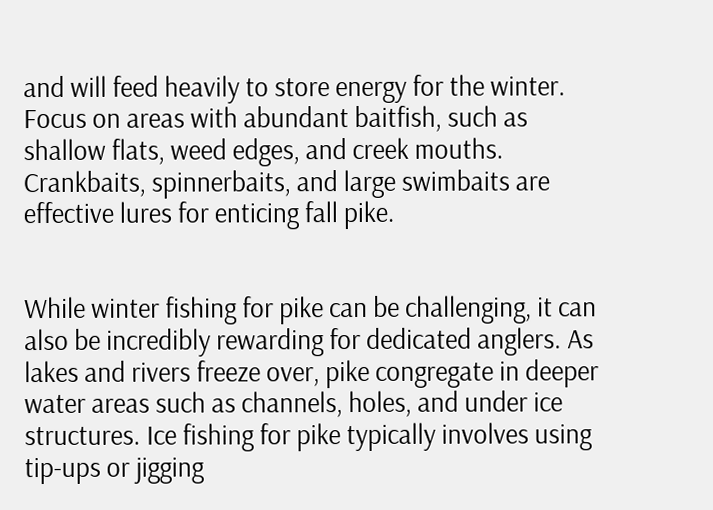and will feed heavily to store energy for the winter. Focus on areas with abundant baitfish, such as shallow flats, weed edges, and creek mouths. Crankbaits, spinnerbaits, and large swimbaits are effective lures for enticing fall pike.


While winter fishing for pike can be challenging, it can also be incredibly rewarding for dedicated anglers. As lakes and rivers freeze over, pike congregate in deeper water areas such as channels, holes, and under ice structures. Ice fishing for pike typically involves using tip-ups or jigging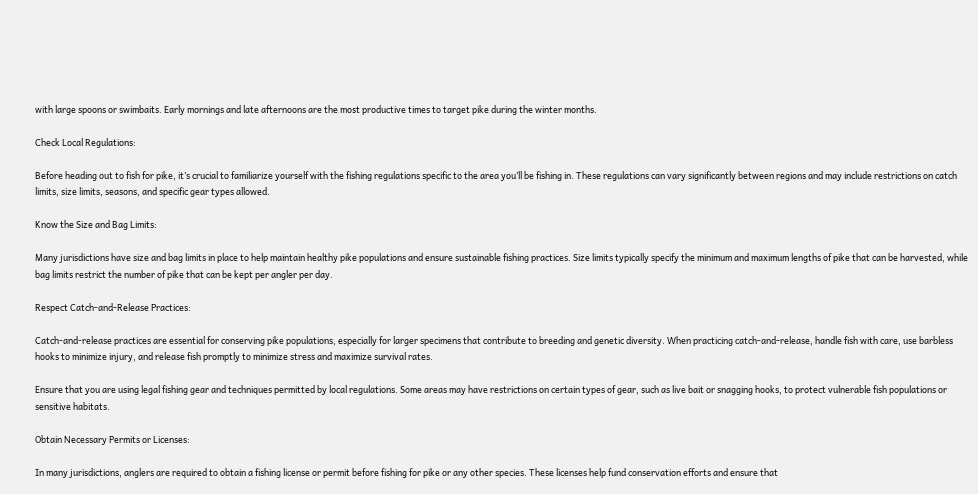with large spoons or swimbaits. Early mornings and late afternoons are the most productive times to target pike during the winter months.

Check Local Regulations:

Before heading out to fish for pike, it’s crucial to familiarize yourself with the fishing regulations specific to the area you’ll be fishing in. These regulations can vary significantly between regions and may include restrictions on catch limits, size limits, seasons, and specific gear types allowed.

Know the Size and Bag Limits:

Many jurisdictions have size and bag limits in place to help maintain healthy pike populations and ensure sustainable fishing practices. Size limits typically specify the minimum and maximum lengths of pike that can be harvested, while bag limits restrict the number of pike that can be kept per angler per day.

Respect Catch-and-Release Practices:

Catch-and-release practices are essential for conserving pike populations, especially for larger specimens that contribute to breeding and genetic diversity. When practicing catch-and-release, handle fish with care, use barbless hooks to minimize injury, and release fish promptly to minimize stress and maximize survival rates.

Ensure that you are using legal fishing gear and techniques permitted by local regulations. Some areas may have restrictions on certain types of gear, such as live bait or snagging hooks, to protect vulnerable fish populations or sensitive habitats.

Obtain Necessary Permits or Licenses:

In many jurisdictions, anglers are required to obtain a fishing license or permit before fishing for pike or any other species. These licenses help fund conservation efforts and ensure that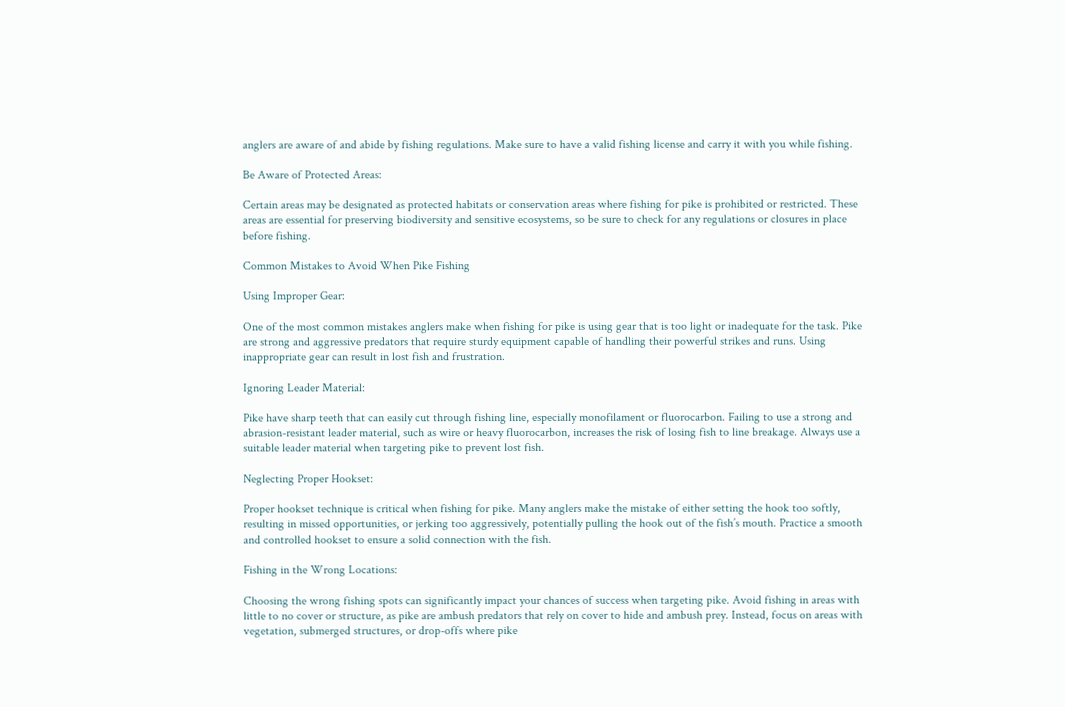anglers are aware of and abide by fishing regulations. Make sure to have a valid fishing license and carry it with you while fishing.

Be Aware of Protected Areas:

Certain areas may be designated as protected habitats or conservation areas where fishing for pike is prohibited or restricted. These areas are essential for preserving biodiversity and sensitive ecosystems, so be sure to check for any regulations or closures in place before fishing.

Common Mistakes to Avoid When Pike Fishing

Using Improper Gear:

One of the most common mistakes anglers make when fishing for pike is using gear that is too light or inadequate for the task. Pike are strong and aggressive predators that require sturdy equipment capable of handling their powerful strikes and runs. Using inappropriate gear can result in lost fish and frustration.

Ignoring Leader Material:

Pike have sharp teeth that can easily cut through fishing line, especially monofilament or fluorocarbon. Failing to use a strong and abrasion-resistant leader material, such as wire or heavy fluorocarbon, increases the risk of losing fish to line breakage. Always use a suitable leader material when targeting pike to prevent lost fish.

Neglecting Proper Hookset:

Proper hookset technique is critical when fishing for pike. Many anglers make the mistake of either setting the hook too softly, resulting in missed opportunities, or jerking too aggressively, potentially pulling the hook out of the fish’s mouth. Practice a smooth and controlled hookset to ensure a solid connection with the fish.

Fishing in the Wrong Locations:

Choosing the wrong fishing spots can significantly impact your chances of success when targeting pike. Avoid fishing in areas with little to no cover or structure, as pike are ambush predators that rely on cover to hide and ambush prey. Instead, focus on areas with vegetation, submerged structures, or drop-offs where pike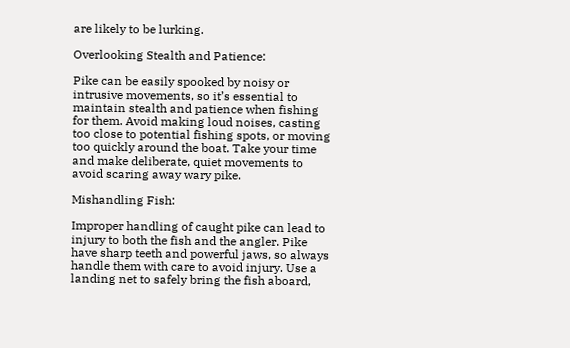are likely to be lurking.

Overlooking Stealth and Patience:

Pike can be easily spooked by noisy or intrusive movements, so it’s essential to maintain stealth and patience when fishing for them. Avoid making loud noises, casting too close to potential fishing spots, or moving too quickly around the boat. Take your time and make deliberate, quiet movements to avoid scaring away wary pike.

Mishandling Fish:

Improper handling of caught pike can lead to injury to both the fish and the angler. Pike have sharp teeth and powerful jaws, so always handle them with care to avoid injury. Use a landing net to safely bring the fish aboard,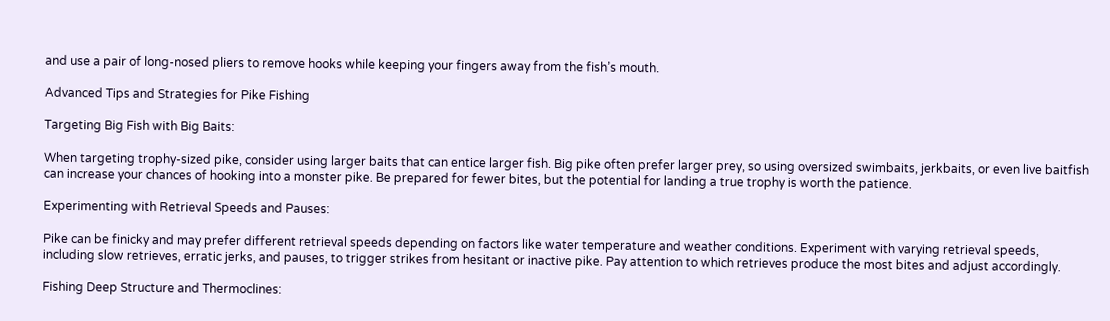and use a pair of long-nosed pliers to remove hooks while keeping your fingers away from the fish’s mouth.

Advanced Tips and Strategies for Pike Fishing

Targeting Big Fish with Big Baits:

When targeting trophy-sized pike, consider using larger baits that can entice larger fish. Big pike often prefer larger prey, so using oversized swimbaits, jerkbaits, or even live baitfish can increase your chances of hooking into a monster pike. Be prepared for fewer bites, but the potential for landing a true trophy is worth the patience.

Experimenting with Retrieval Speeds and Pauses:

Pike can be finicky and may prefer different retrieval speeds depending on factors like water temperature and weather conditions. Experiment with varying retrieval speeds, including slow retrieves, erratic jerks, and pauses, to trigger strikes from hesitant or inactive pike. Pay attention to which retrieves produce the most bites and adjust accordingly.

Fishing Deep Structure and Thermoclines: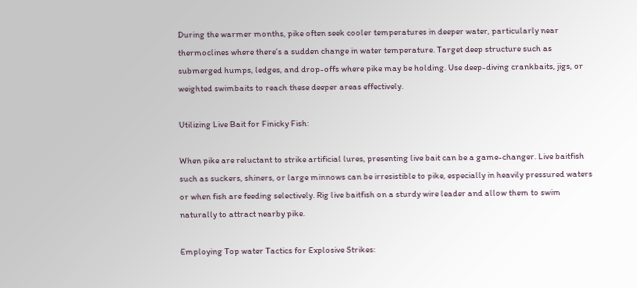During the warmer months, pike often seek cooler temperatures in deeper water, particularly near thermoclines where there’s a sudden change in water temperature. Target deep structure such as submerged humps, ledges, and drop-offs where pike may be holding. Use deep-diving crankbaits, jigs, or weighted swimbaits to reach these deeper areas effectively.

Utilizing Live Bait for Finicky Fish:

When pike are reluctant to strike artificial lures, presenting live bait can be a game-changer. Live baitfish such as suckers, shiners, or large minnows can be irresistible to pike, especially in heavily pressured waters or when fish are feeding selectively. Rig live baitfish on a sturdy wire leader and allow them to swim naturally to attract nearby pike.

Employing Top water Tactics for Explosive Strikes: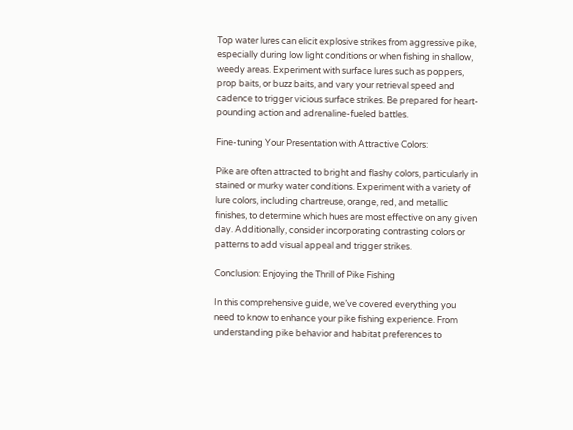Top water lures can elicit explosive strikes from aggressive pike, especially during low light conditions or when fishing in shallow, weedy areas. Experiment with surface lures such as poppers, prop baits, or buzz baits, and vary your retrieval speed and cadence to trigger vicious surface strikes. Be prepared for heart-pounding action and adrenaline-fueled battles.

Fine-tuning Your Presentation with Attractive Colors:

Pike are often attracted to bright and flashy colors, particularly in stained or murky water conditions. Experiment with a variety of lure colors, including chartreuse, orange, red, and metallic finishes, to determine which hues are most effective on any given day. Additionally, consider incorporating contrasting colors or patterns to add visual appeal and trigger strikes.

Conclusion: Enjoying the Thrill of Pike Fishing

In this comprehensive guide, we’ve covered everything you need to know to enhance your pike fishing experience. From understanding pike behavior and habitat preferences to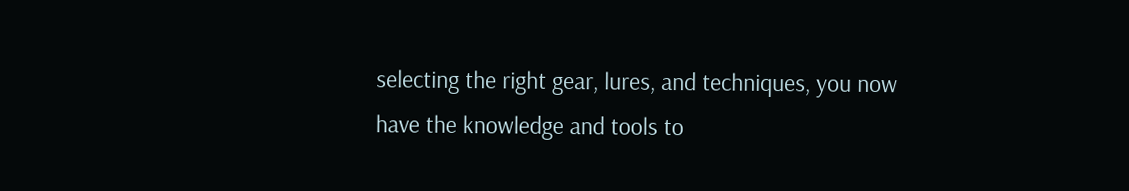selecting the right gear, lures, and techniques, you now have the knowledge and tools to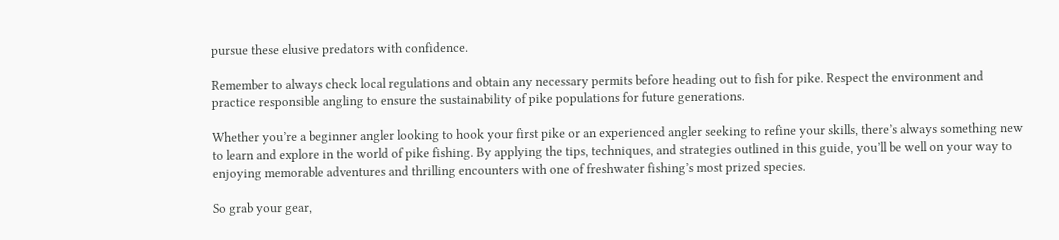pursue these elusive predators with confidence.

Remember to always check local regulations and obtain any necessary permits before heading out to fish for pike. Respect the environment and practice responsible angling to ensure the sustainability of pike populations for future generations.

Whether you’re a beginner angler looking to hook your first pike or an experienced angler seeking to refine your skills, there’s always something new to learn and explore in the world of pike fishing. By applying the tips, techniques, and strategies outlined in this guide, you’ll be well on your way to enjoying memorable adventures and thrilling encounters with one of freshwater fishing’s most prized species.

So grab your gear,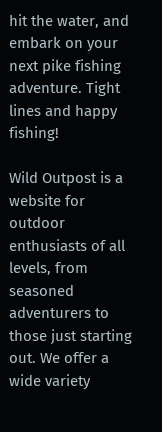hit the water, and embark on your next pike fishing adventure. Tight lines and happy fishing!

Wild Outpost is a website for outdoor enthusiasts of all levels, from seasoned adventurers to those just starting out. We offer a wide variety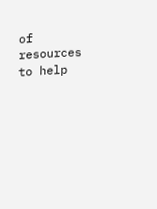of resources to help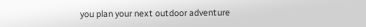you plan your next outdoor adventure